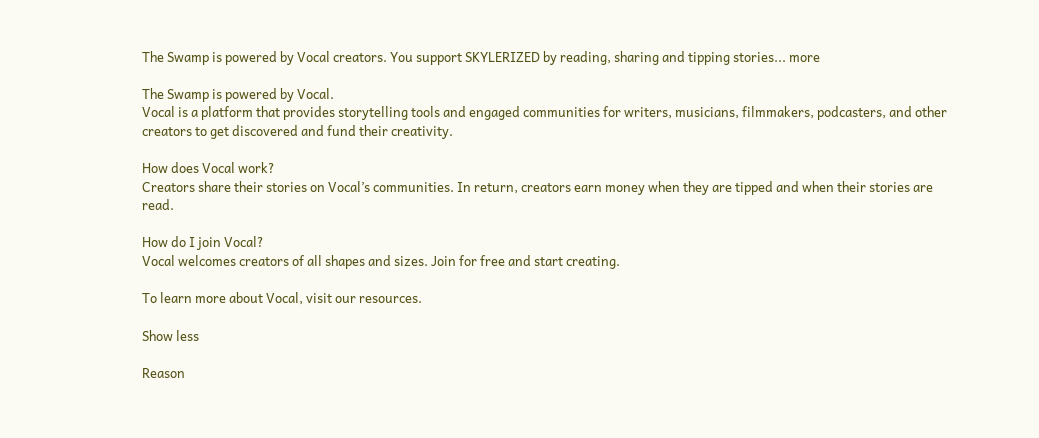The Swamp is powered by Vocal creators. You support SKYLERIZED by reading, sharing and tipping stories... more

The Swamp is powered by Vocal.
Vocal is a platform that provides storytelling tools and engaged communities for writers, musicians, filmmakers, podcasters, and other creators to get discovered and fund their creativity.

How does Vocal work?
Creators share their stories on Vocal’s communities. In return, creators earn money when they are tipped and when their stories are read.

How do I join Vocal?
Vocal welcomes creators of all shapes and sizes. Join for free and start creating.

To learn more about Vocal, visit our resources.

Show less

Reason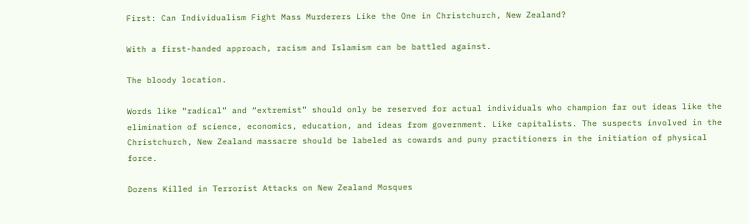First: Can Individualism Fight Mass Murderers Like the One in Christchurch, New Zealand?

With a first-handed approach, racism and Islamism can be battled against.

The bloody location.

Words like “radical” and “extremist” should only be reserved for actual individuals who champion far out ideas like the elimination of science, economics, education, and ideas from government. Like capitalists. The suspects involved in the Christchurch, New Zealand massacre should be labeled as cowards and puny practitioners in the initiation of physical force.

Dozens Killed in Terrorist Attacks on New Zealand Mosques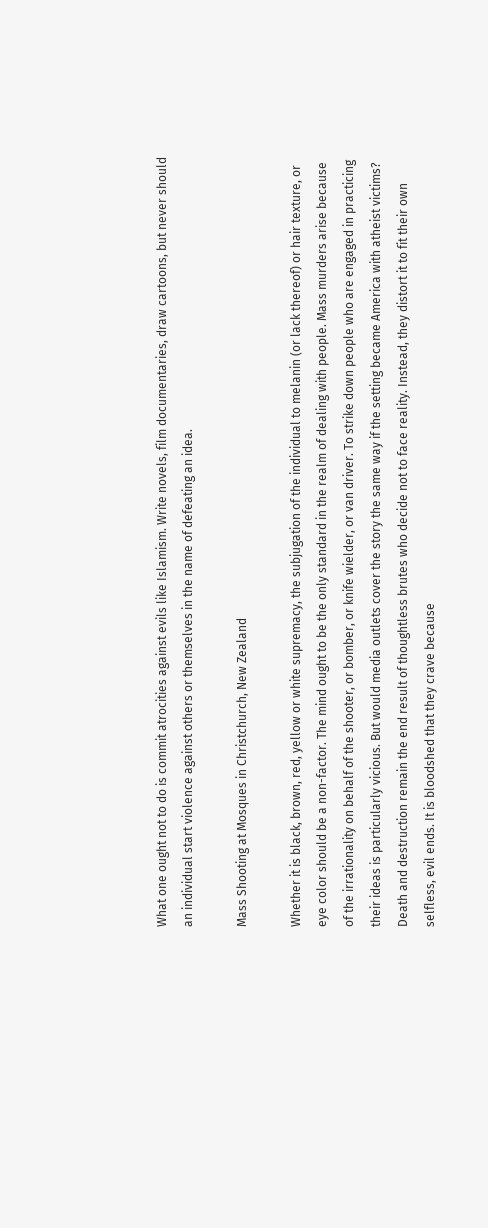What one ought not to do is commit atrocities against evils like Islamism. Write novels, film documentaries, draw cartoons, but never should an individual start violence against others or themselves in the name of defeating an idea.

Mass Shooting at Mosques in Christchurch, New Zealand

Whether it is black, brown, red, yellow or white supremacy, the subjugation of the individual to melanin (or lack thereof) or hair texture, or eye color should be a non-factor. The mind ought to be the only standard in the realm of dealing with people. Mass murders arise because of the irrationality on behalf of the shooter, or bomber, or knife wielder, or van driver. To strike down people who are engaged in practicing their ideas is particularly vicious. But would media outlets cover the story the same way if the setting became America with atheist victims? Death and destruction remain the end result of thoughtless brutes who decide not to face reality. Instead, they distort it to fit their own selfless, evil ends. It is bloodshed that they crave because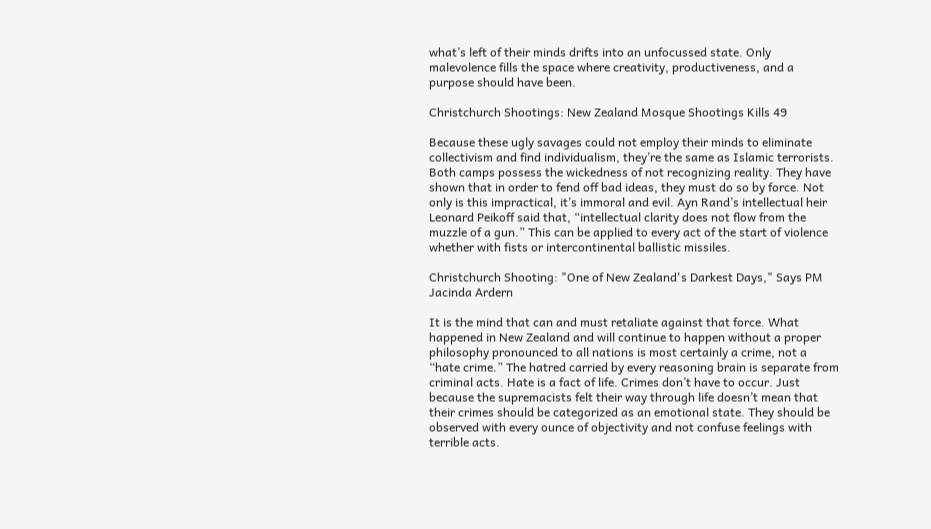what’s left of their minds drifts into an unfocussed state. Only malevolence fills the space where creativity, productiveness, and a purpose should have been.

Christchurch Shootings: New Zealand Mosque Shootings Kills 49

Because these ugly savages could not employ their minds to eliminate collectivism and find individualism, they’re the same as Islamic terrorists. Both camps possess the wickedness of not recognizing reality. They have shown that in order to fend off bad ideas, they must do so by force. Not only is this impractical, it’s immoral and evil. Ayn Rand’s intellectual heir Leonard Peikoff said that, “intellectual clarity does not flow from the muzzle of a gun.” This can be applied to every act of the start of violence whether with fists or intercontinental ballistic missiles.

Christchurch Shooting: "One of New Zealand's Darkest Days," Says PM Jacinda Ardern

It is the mind that can and must retaliate against that force. What happened in New Zealand and will continue to happen without a proper philosophy pronounced to all nations is most certainly a crime, not a “hate crime.” The hatred carried by every reasoning brain is separate from criminal acts. Hate is a fact of life. Crimes don’t have to occur. Just because the supremacists felt their way through life doesn’t mean that their crimes should be categorized as an emotional state. They should be observed with every ounce of objectivity and not confuse feelings with terrible acts.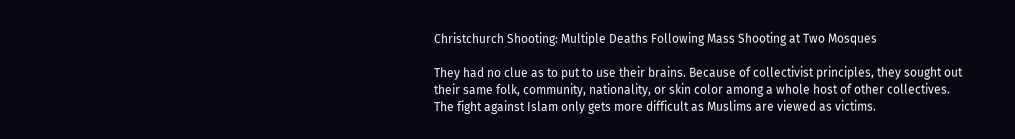Christchurch Shooting: Multiple Deaths Following Mass Shooting at Two Mosques

They had no clue as to put to use their brains. Because of collectivist principles, they sought out their same folk, community, nationality, or skin color among a whole host of other collectives. The fight against Islam only gets more difficult as Muslims are viewed as victims.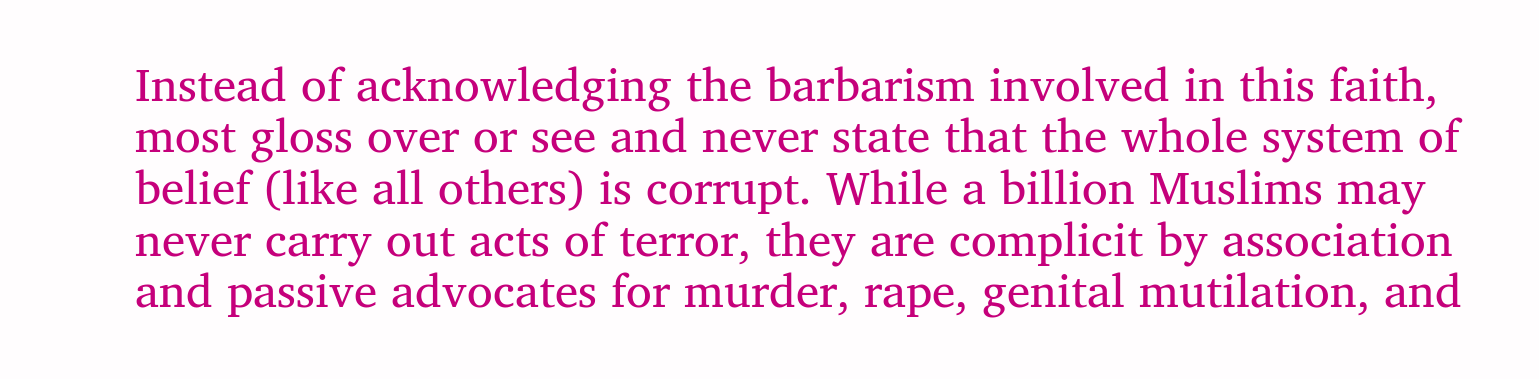Instead of acknowledging the barbarism involved in this faith, most gloss over or see and never state that the whole system of belief (like all others) is corrupt. While a billion Muslims may never carry out acts of terror, they are complicit by association and passive advocates for murder, rape, genital mutilation, and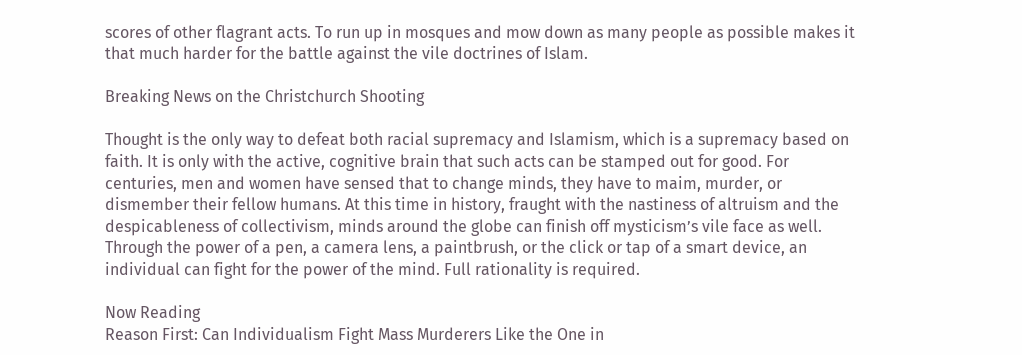scores of other flagrant acts. To run up in mosques and mow down as many people as possible makes it that much harder for the battle against the vile doctrines of Islam.

Breaking News on the Christchurch Shooting

Thought is the only way to defeat both racial supremacy and Islamism, which is a supremacy based on faith. It is only with the active, cognitive brain that such acts can be stamped out for good. For centuries, men and women have sensed that to change minds, they have to maim, murder, or dismember their fellow humans. At this time in history, fraught with the nastiness of altruism and the despicableness of collectivism, minds around the globe can finish off mysticism’s vile face as well. Through the power of a pen, a camera lens, a paintbrush, or the click or tap of a smart device, an individual can fight for the power of the mind. Full rationality is required.

Now Reading
Reason First: Can Individualism Fight Mass Murderers Like the One in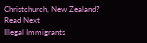Christchurch, New Zealand?
Read Next
Illegal Immigrants